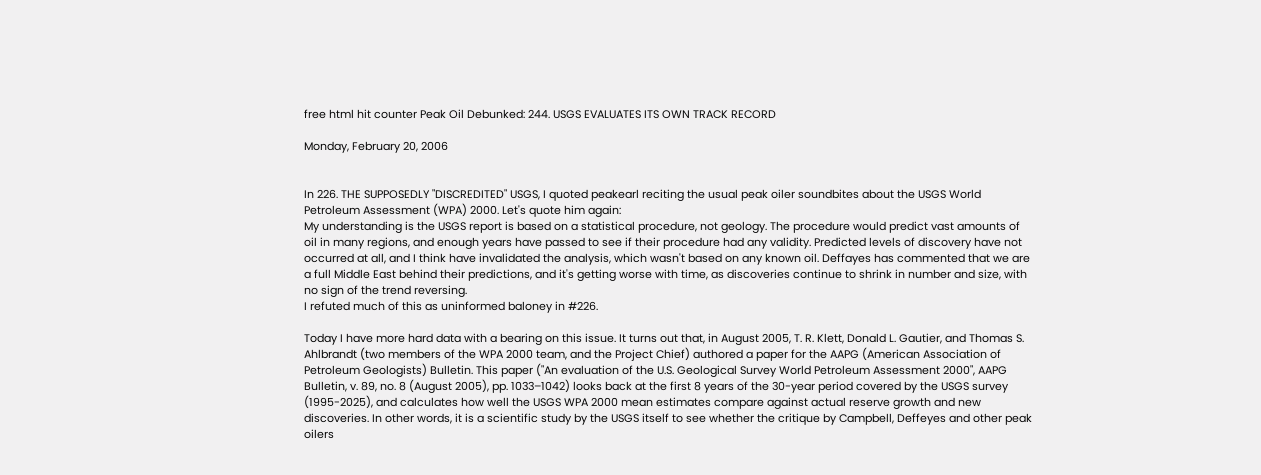free html hit counter Peak Oil Debunked: 244. USGS EVALUATES ITS OWN TRACK RECORD

Monday, February 20, 2006


In 226. THE SUPPOSEDLY "DISCREDITED" USGS, I quoted peakearl reciting the usual peak oiler soundbites about the USGS World Petroleum Assessment (WPA) 2000. Let's quote him again:
My understanding is the USGS report is based on a statistical procedure, not geology. The procedure would predict vast amounts of oil in many regions, and enough years have passed to see if their procedure had any validity. Predicted levels of discovery have not occurred at all, and I think have invalidated the analysis, which wasn't based on any known oil. Deffayes has commented that we are a full Middle East behind their predictions, and it's getting worse with time, as discoveries continue to shrink in number and size, with no sign of the trend reversing.
I refuted much of this as uninformed baloney in #226.

Today I have more hard data with a bearing on this issue. It turns out that, in August 2005, T. R. Klett, Donald L. Gautier, and Thomas S. Ahlbrandt (two members of the WPA 2000 team, and the Project Chief) authored a paper for the AAPG (American Association of Petroleum Geologists) Bulletin. This paper ("An evaluation of the U.S. Geological Survey World Petroleum Assessment 2000", AAPG Bulletin, v. 89, no. 8 (August 2005), pp. 1033–1042) looks back at the first 8 years of the 30-year period covered by the USGS survey (1995-2025), and calculates how well the USGS WPA 2000 mean estimates compare against actual reserve growth and new discoveries. In other words, it is a scientific study by the USGS itself to see whether the critique by Campbell, Deffeyes and other peak oilers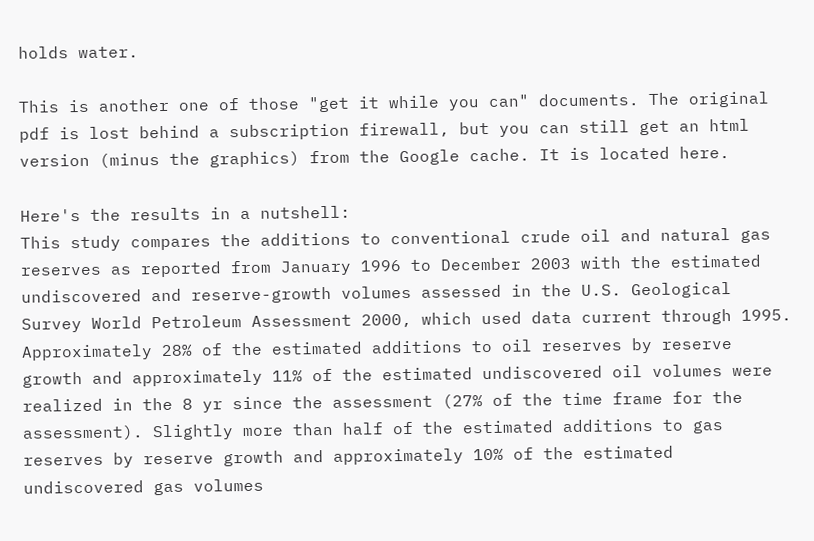holds water.

This is another one of those "get it while you can" documents. The original pdf is lost behind a subscription firewall, but you can still get an html version (minus the graphics) from the Google cache. It is located here.

Here's the results in a nutshell:
This study compares the additions to conventional crude oil and natural gas reserves as reported from January 1996 to December 2003 with the estimated undiscovered and reserve-growth volumes assessed in the U.S. Geological Survey World Petroleum Assessment 2000, which used data current through 1995. Approximately 28% of the estimated additions to oil reserves by reserve growth and approximately 11% of the estimated undiscovered oil volumes were realized in the 8 yr since the assessment (27% of the time frame for the assessment). Slightly more than half of the estimated additions to gas reserves by reserve growth and approximately 10% of the estimated undiscovered gas volumes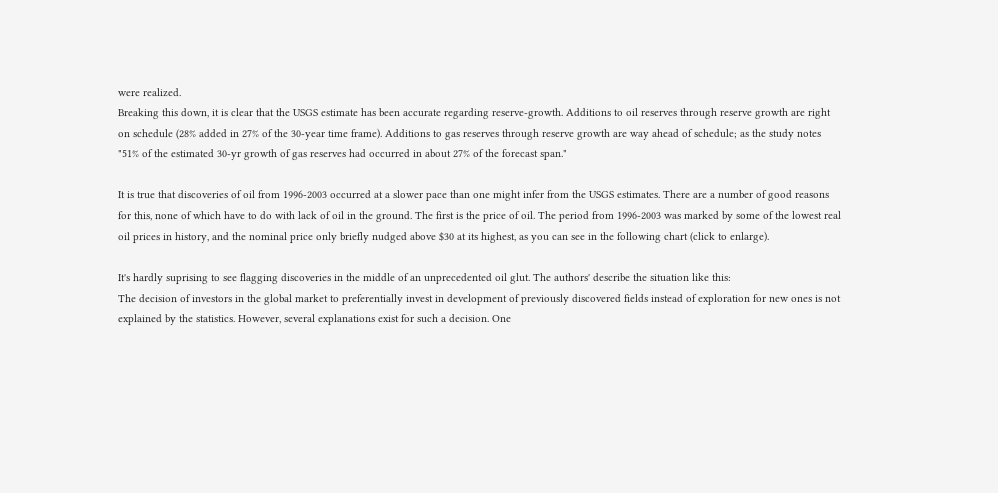were realized.
Breaking this down, it is clear that the USGS estimate has been accurate regarding reserve-growth. Additions to oil reserves through reserve growth are right on schedule (28% added in 27% of the 30-year time frame). Additions to gas reserves through reserve growth are way ahead of schedule; as the study notes "51% of the estimated 30-yr growth of gas reserves had occurred in about 27% of the forecast span."

It is true that discoveries of oil from 1996-2003 occurred at a slower pace than one might infer from the USGS estimates. There are a number of good reasons for this, none of which have to do with lack of oil in the ground. The first is the price of oil. The period from 1996-2003 was marked by some of the lowest real oil prices in history, and the nominal price only briefly nudged above $30 at its highest, as you can see in the following chart (click to enlarge).

It's hardly suprising to see flagging discoveries in the middle of an unprecedented oil glut. The authors' describe the situation like this:
The decision of investors in the global market to preferentially invest in development of previously discovered fields instead of exploration for new ones is not explained by the statistics. However, several explanations exist for such a decision. One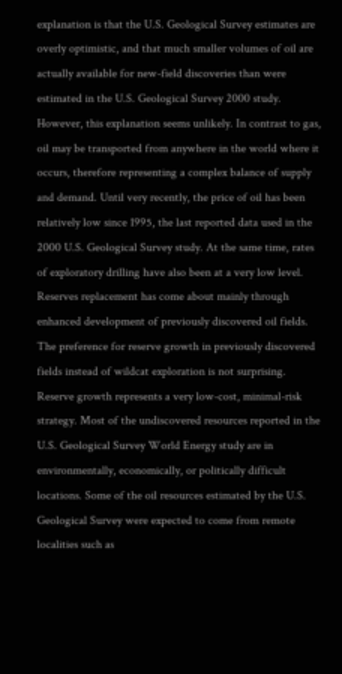explanation is that the U.S. Geological Survey estimates are overly optimistic, and that much smaller volumes of oil are actually available for new-field discoveries than were estimated in the U.S. Geological Survey 2000 study. However, this explanation seems unlikely. In contrast to gas, oil may be transported from anywhere in the world where it occurs, therefore representing a complex balance of supply and demand. Until very recently, the price of oil has been relatively low since 1995, the last reported data used in the 2000 U.S. Geological Survey study. At the same time, rates of exploratory drilling have also been at a very low level. Reserves replacement has come about mainly through enhanced development of previously discovered oil fields. The preference for reserve growth in previously discovered fields instead of wildcat exploration is not surprising. Reserve growth represents a very low-cost, minimal-risk strategy. Most of the undiscovered resources reported in the U.S. Geological Survey World Energy study are in environmentally, economically, or politically difficult locations. Some of the oil resources estimated by the U.S. Geological Survey were expected to come from remote localities such as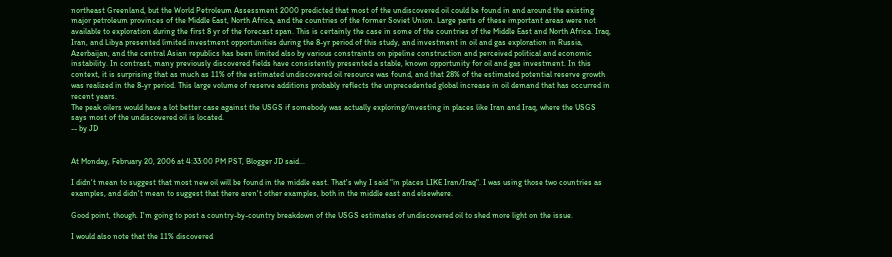northeast Greenland, but the World Petroleum Assessment 2000 predicted that most of the undiscovered oil could be found in and around the existing major petroleum provinces of the Middle East, North Africa, and the countries of the former Soviet Union. Large parts of these important areas were not available to exploration during the first 8 yr of the forecast span. This is certainly the case in some of the countries of the Middle East and North Africa. Iraq, Iran, and Libya presented limited investment opportunities during the 8-yr period of this study, and investment in oil and gas exploration in Russia, Azerbaijan, and the central Asian republics has been limited also by various constraints on pipeline construction and perceived political and economic instability. In contrast, many previously discovered fields have consistently presented a stable, known opportunity for oil and gas investment. In this context, it is surprising that as much as 11% of the estimated undiscovered oil resource was found, and that 28% of the estimated potential reserve growth was realized in the 8-yr period. This large volume of reserve additions probably reflects the unprecedented global increase in oil demand that has occurred in recent years.
The peak oilers would have a lot better case against the USGS if somebody was actually exploring/investing in places like Iran and Iraq, where the USGS says most of the undiscovered oil is located.
-- by JD


At Monday, February 20, 2006 at 4:33:00 PM PST, Blogger JD said...

I didn't mean to suggest that most new oil will be found in the middle east. That's why I said "in places LIKE Iran/Iraq". I was using those two countries as examples, and didn't mean to suggest that there aren't other examples, both in the middle east and elsewhere.

Good point, though. I'm going to post a country-by-country breakdown of the USGS estimates of undiscovered oil to shed more light on the issue.

I would also note that the 11% discovered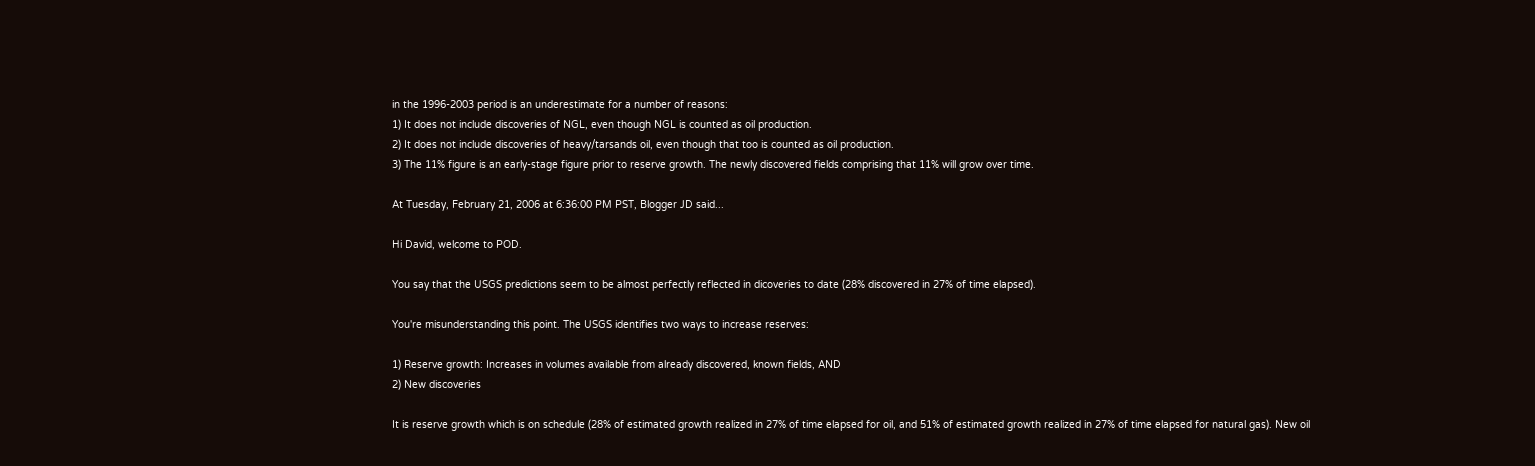in the 1996-2003 period is an underestimate for a number of reasons:
1) It does not include discoveries of NGL, even though NGL is counted as oil production.
2) It does not include discoveries of heavy/tarsands oil, even though that too is counted as oil production.
3) The 11% figure is an early-stage figure prior to reserve growth. The newly discovered fields comprising that 11% will grow over time.

At Tuesday, February 21, 2006 at 6:36:00 PM PST, Blogger JD said...

Hi David, welcome to POD.

You say that the USGS predictions seem to be almost perfectly reflected in dicoveries to date (28% discovered in 27% of time elapsed).

You're misunderstanding this point. The USGS identifies two ways to increase reserves:

1) Reserve growth: Increases in volumes available from already discovered, known fields, AND
2) New discoveries

It is reserve growth which is on schedule (28% of estimated growth realized in 27% of time elapsed for oil, and 51% of estimated growth realized in 27% of time elapsed for natural gas). New oil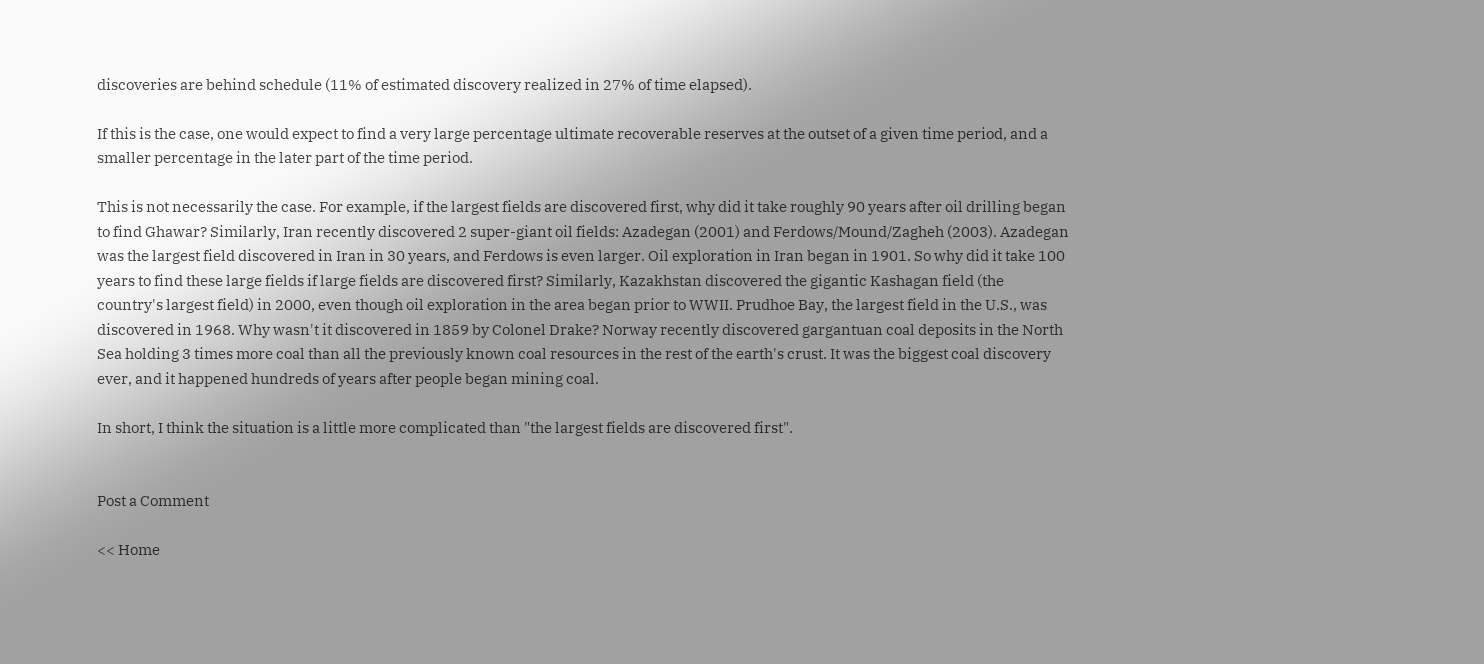discoveries are behind schedule (11% of estimated discovery realized in 27% of time elapsed).

If this is the case, one would expect to find a very large percentage ultimate recoverable reserves at the outset of a given time period, and a smaller percentage in the later part of the time period.

This is not necessarily the case. For example, if the largest fields are discovered first, why did it take roughly 90 years after oil drilling began to find Ghawar? Similarly, Iran recently discovered 2 super-giant oil fields: Azadegan (2001) and Ferdows/Mound/Zagheh (2003). Azadegan was the largest field discovered in Iran in 30 years, and Ferdows is even larger. Oil exploration in Iran began in 1901. So why did it take 100 years to find these large fields if large fields are discovered first? Similarly, Kazakhstan discovered the gigantic Kashagan field (the country's largest field) in 2000, even though oil exploration in the area began prior to WWII. Prudhoe Bay, the largest field in the U.S., was discovered in 1968. Why wasn't it discovered in 1859 by Colonel Drake? Norway recently discovered gargantuan coal deposits in the North Sea holding 3 times more coal than all the previously known coal resources in the rest of the earth's crust. It was the biggest coal discovery ever, and it happened hundreds of years after people began mining coal.

In short, I think the situation is a little more complicated than "the largest fields are discovered first".


Post a Comment

<< Home